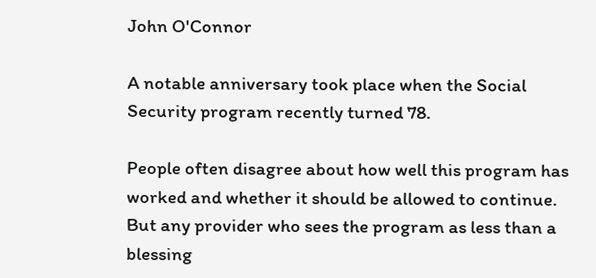John O'Connor

A notable anniversary took place when the Social Security program recently turned 78.

People often disagree about how well this program has worked and whether it should be allowed to continue. But any provider who sees the program as less than a blessing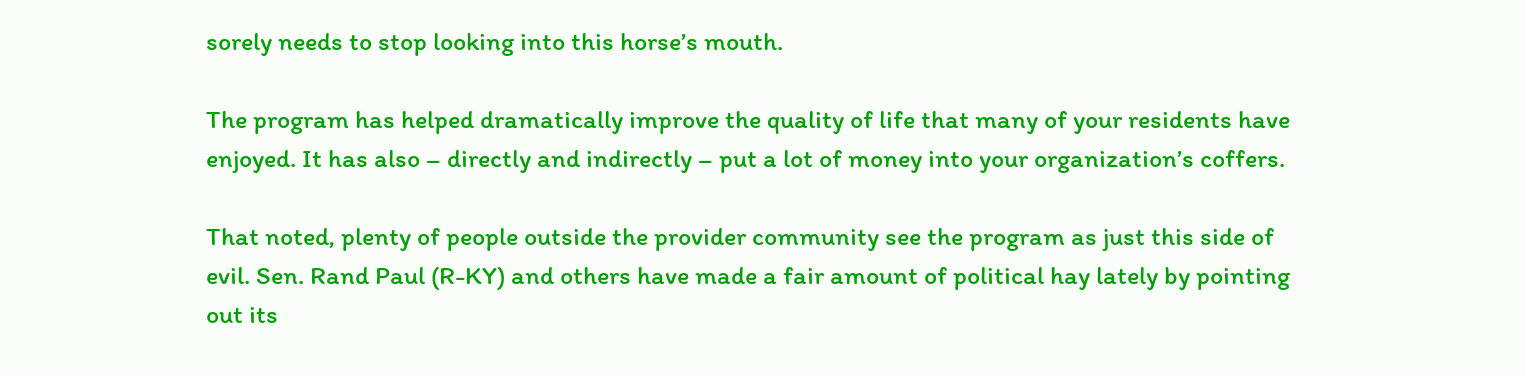sorely needs to stop looking into this horse’s mouth.

The program has helped dramatically improve the quality of life that many of your residents have enjoyed. It has also – directly and indirectly – put a lot of money into your organization’s coffers.

That noted, plenty of people outside the provider community see the program as just this side of evil. Sen. Rand Paul (R-KY) and others have made a fair amount of political hay lately by pointing out its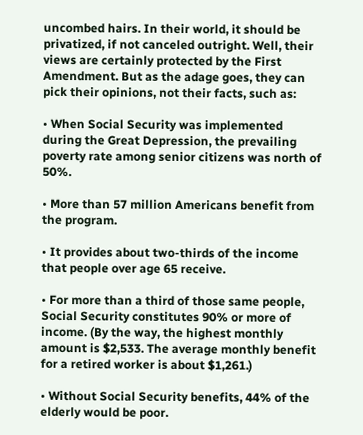uncombed hairs. In their world, it should be privatized, if not canceled outright. Well, their views are certainly protected by the First Amendment. But as the adage goes, they can pick their opinions, not their facts, such as:

• When Social Security was implemented during the Great Depression, the prevailing poverty rate among senior citizens was north of 50%.

• More than 57 million Americans benefit from the program.

• It provides about two-thirds of the income that people over age 65 receive.

• For more than a third of those same people, Social Security constitutes 90% or more of income. (By the way, the highest monthly amount is $2,533. The average monthly benefit for a retired worker is about $1,261.)

• Without Social Security benefits, 44% of the elderly would be poor.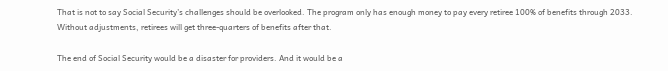That is not to say Social Security’s challenges should be overlooked. The program only has enough money to pay every retiree 100% of benefits through 2033. Without adjustments, retirees will get three-quarters of benefits after that.

The end of Social Security would be a disaster for providers. And it would be a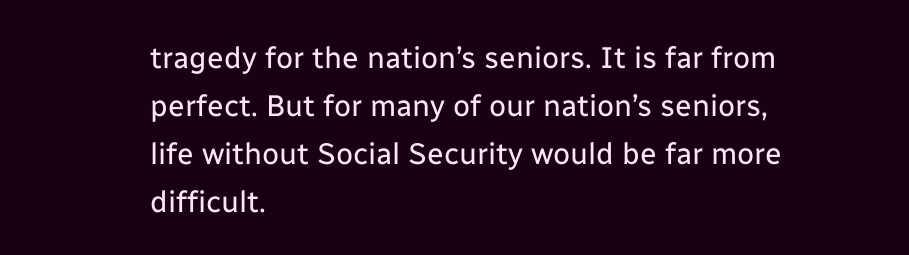tragedy for the nation’s seniors. It is far from perfect. But for many of our nation’s seniors, life without Social Security would be far more difficult.